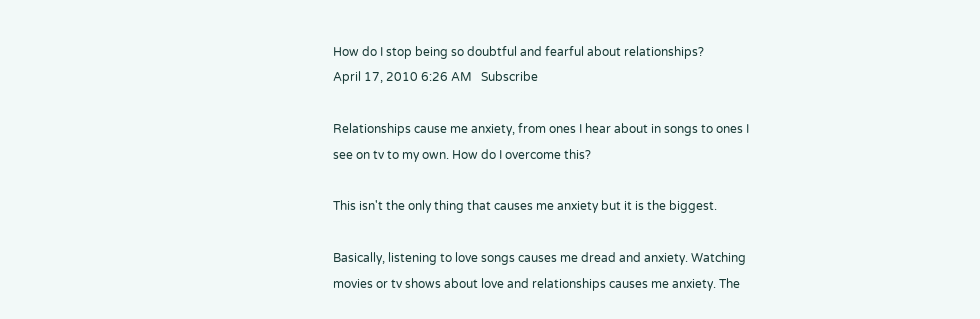How do I stop being so doubtful and fearful about relationships?
April 17, 2010 6:26 AM   Subscribe

Relationships cause me anxiety, from ones I hear about in songs to ones I see on tv to my own. How do I overcome this?

This isn't the only thing that causes me anxiety but it is the biggest.

Basically, listening to love songs causes me dread and anxiety. Watching movies or tv shows about love and relationships causes me anxiety. The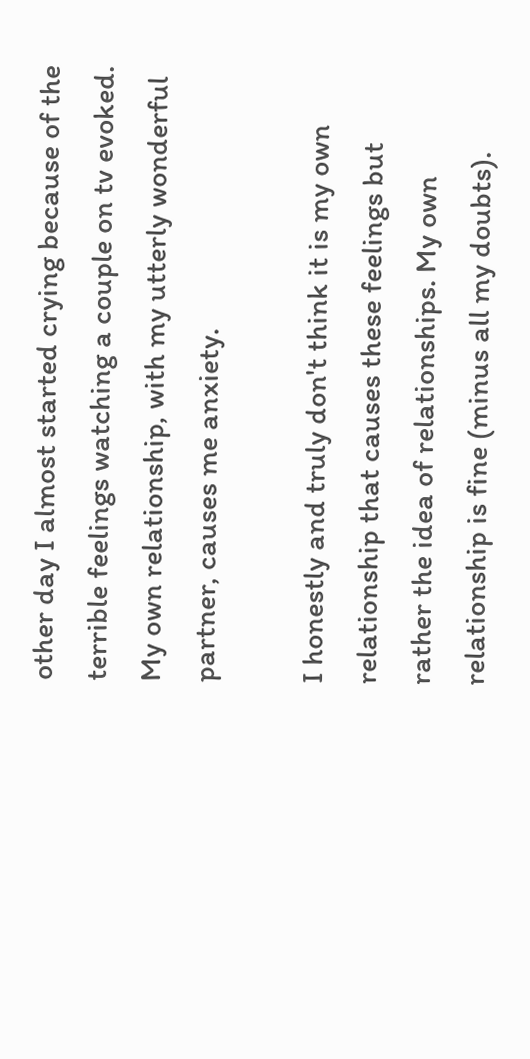other day I almost started crying because of the terrible feelings watching a couple on tv evoked. My own relationship, with my utterly wonderful partner, causes me anxiety.

I honestly and truly don't think it is my own relationship that causes these feelings but rather the idea of relationships. My own relationship is fine (minus all my doubts).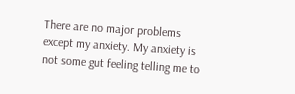There are no major problems except my anxiety. My anxiety is not some gut feeling telling me to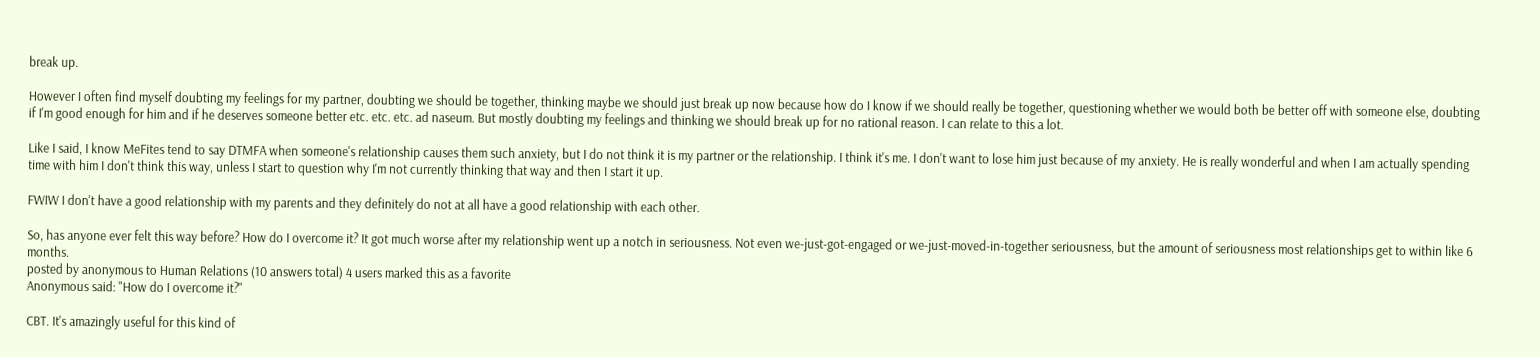break up.

However I often find myself doubting my feelings for my partner, doubting we should be together, thinking maybe we should just break up now because how do I know if we should really be together, questioning whether we would both be better off with someone else, doubting if I'm good enough for him and if he deserves someone better etc. etc. etc. ad naseum. But mostly doubting my feelings and thinking we should break up for no rational reason. I can relate to this a lot.

Like I said, I know MeFites tend to say DTMFA when someone's relationship causes them such anxiety, but I do not think it is my partner or the relationship. I think it's me. I don't want to lose him just because of my anxiety. He is really wonderful and when I am actually spending time with him I don't think this way, unless I start to question why I'm not currently thinking that way and then I start it up.

FWIW I don't have a good relationship with my parents and they definitely do not at all have a good relationship with each other.

So, has anyone ever felt this way before? How do I overcome it? It got much worse after my relationship went up a notch in seriousness. Not even we-just-got-engaged or we-just-moved-in-together seriousness, but the amount of seriousness most relationships get to within like 6 months.
posted by anonymous to Human Relations (10 answers total) 4 users marked this as a favorite
Anonymous said: "How do I overcome it?"

CBT. It's amazingly useful for this kind of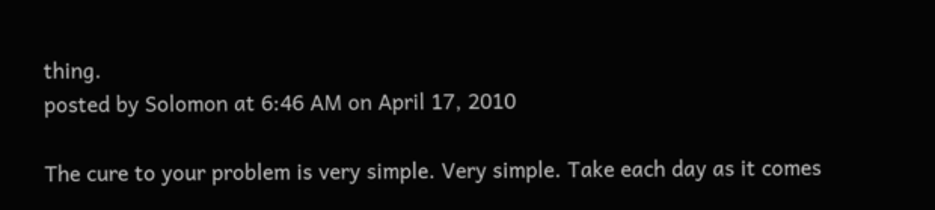thing.
posted by Solomon at 6:46 AM on April 17, 2010

The cure to your problem is very simple. Very simple. Take each day as it comes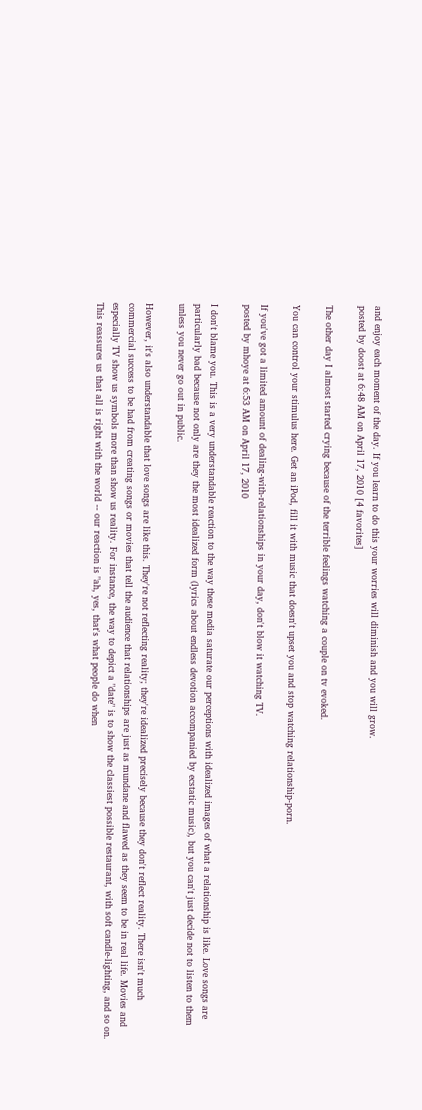and enjoy each moment of the day. If you learn to do this your worries will diminish and you will grow.
posted by doost at 6:48 AM on April 17, 2010 [4 favorites]

The other day I almost started crying because of the terrible feelings watching a couple on tv evoked.

You can control your stimulus here. Get an iPod, fill it with music that doesn't upset you and stop watching relationship-porn.

If you've got a limited amount of dealing-with-relationships in your day, don't blow it watching TV.
posted by mhoye at 6:53 AM on April 17, 2010

I don't blame you. This is a very understandable reaction to the way these media saturate our perceptions with idealized images of what a relationship is like. Love songs are particularly bad because not only are they the most idealized form (lyrics about endless devotion accompanied by ecstatic music), but you can't just decide not to listen to them unless you never go out in public.

However, it's also understandable that love songs are like this. They're not reflecting reality; they're idealized precisely because they don't reflect reality. There isn't much commercial success to be had from creating songs or movies that tell the audience that relationships are just as mundane and flawed as they seem to be in real life. Movies and especially TV show us symbols more than show us reality. For instance, the way to depict a "date" is to show the classiest possible restaurant, with soft candle-lighting, and so on. This reassures us that all is right with the world -- our reaction is "ah, yes, that's what people do when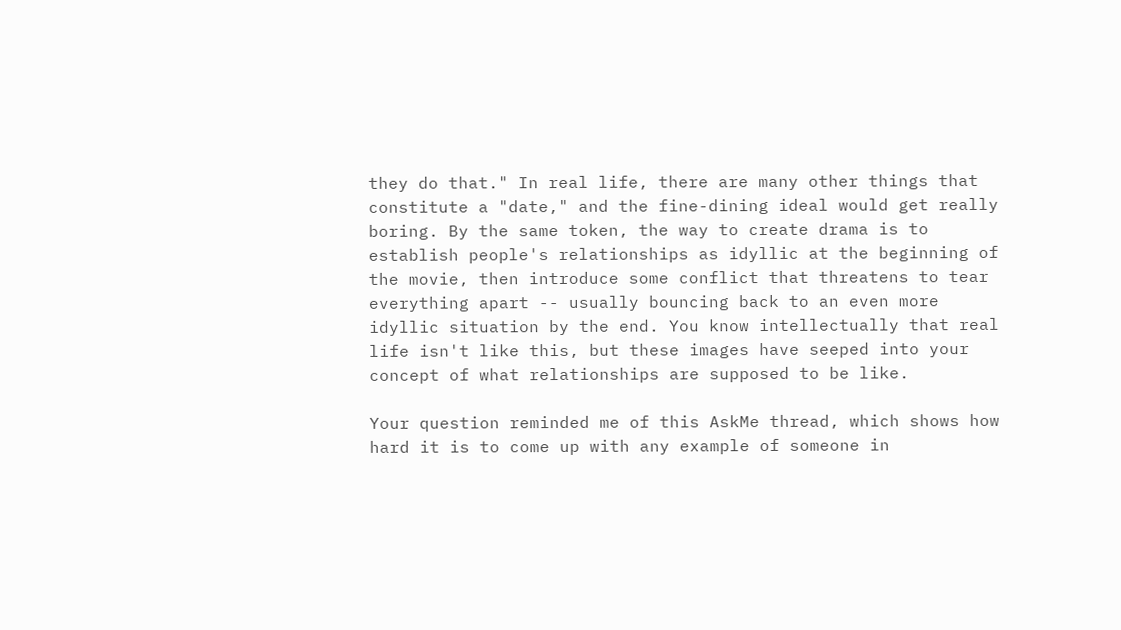they do that." In real life, there are many other things that constitute a "date," and the fine-dining ideal would get really boring. By the same token, the way to create drama is to establish people's relationships as idyllic at the beginning of the movie, then introduce some conflict that threatens to tear everything apart -- usually bouncing back to an even more idyllic situation by the end. You know intellectually that real life isn't like this, but these images have seeped into your concept of what relationships are supposed to be like.

Your question reminded me of this AskMe thread, which shows how hard it is to come up with any example of someone in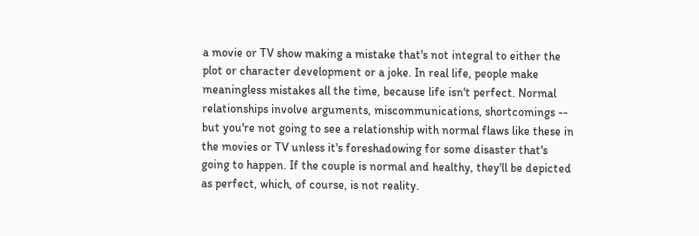a movie or TV show making a mistake that's not integral to either the plot or character development or a joke. In real life, people make meaningless mistakes all the time, because life isn't perfect. Normal relationships involve arguments, miscommunications, shortcomings -- but you're not going to see a relationship with normal flaws like these in the movies or TV unless it's foreshadowing for some disaster that's going to happen. If the couple is normal and healthy, they'll be depicted as perfect, which, of course, is not reality.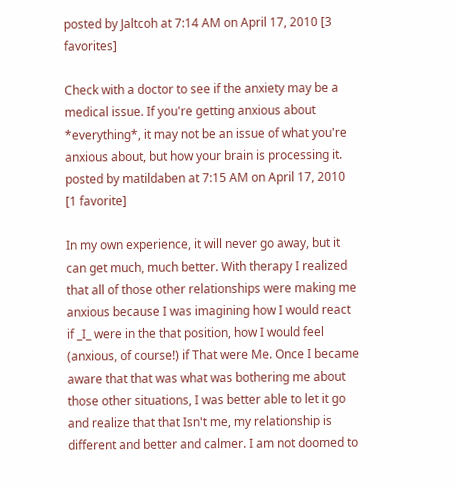posted by Jaltcoh at 7:14 AM on April 17, 2010 [3 favorites]

Check with a doctor to see if the anxiety may be a medical issue. If you're getting anxious about *everything*, it may not be an issue of what you're anxious about, but how your brain is processing it.
posted by matildaben at 7:15 AM on April 17, 2010 [1 favorite]

In my own experience, it will never go away, but it can get much, much better. With therapy I realized that all of those other relationships were making me anxious because I was imagining how I would react if _I_ were in the that position, how I would feel (anxious, of course!) if That were Me. Once I became aware that that was what was bothering me about those other situations, I was better able to let it go and realize that that Isn't me, my relationship is different and better and calmer. I am not doomed to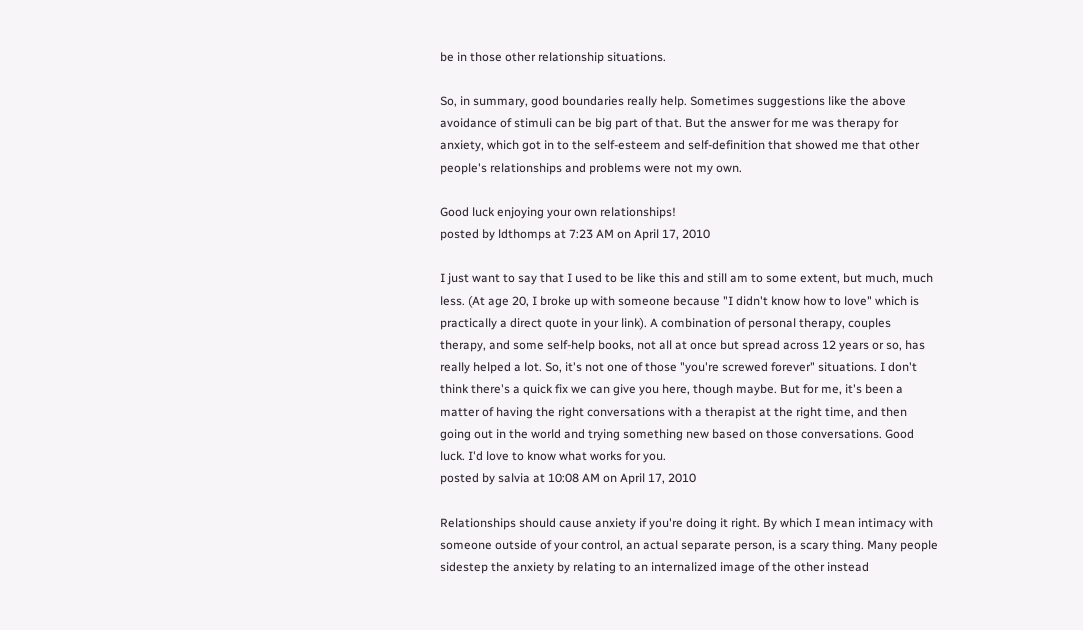be in those other relationship situations.

So, in summary, good boundaries really help. Sometimes suggestions like the above avoidance of stimuli can be big part of that. But the answer for me was therapy for anxiety, which got in to the self-esteem and self-definition that showed me that other people's relationships and problems were not my own.

Good luck enjoying your own relationships!
posted by ldthomps at 7:23 AM on April 17, 2010

I just want to say that I used to be like this and still am to some extent, but much, much less. (At age 20, I broke up with someone because "I didn't know how to love" which is practically a direct quote in your link). A combination of personal therapy, couples therapy, and some self-help books, not all at once but spread across 12 years or so, has really helped a lot. So, it's not one of those "you're screwed forever" situations. I don't think there's a quick fix we can give you here, though maybe. But for me, it's been a matter of having the right conversations with a therapist at the right time, and then going out in the world and trying something new based on those conversations. Good luck. I'd love to know what works for you.
posted by salvia at 10:08 AM on April 17, 2010

Relationships should cause anxiety if you're doing it right. By which I mean intimacy with someone outside of your control, an actual separate person, is a scary thing. Many people sidestep the anxiety by relating to an internalized image of the other instead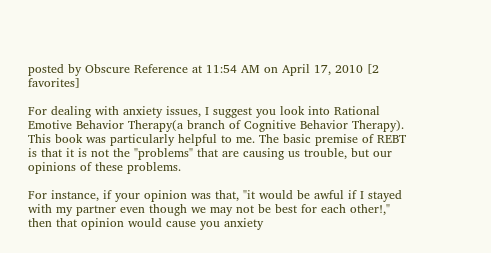posted by Obscure Reference at 11:54 AM on April 17, 2010 [2 favorites]

For dealing with anxiety issues, I suggest you look into Rational Emotive Behavior Therapy(a branch of Cognitive Behavior Therapy). This book was particularly helpful to me. The basic premise of REBT is that it is not the "problems" that are causing us trouble, but our opinions of these problems.

For instance, if your opinion was that, "it would be awful if I stayed with my partner even though we may not be best for each other!," then that opinion would cause you anxiety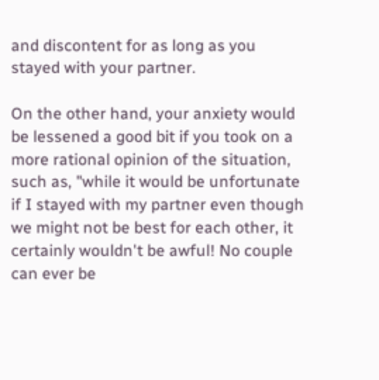and discontent for as long as you stayed with your partner.

On the other hand, your anxiety would be lessened a good bit if you took on a more rational opinion of the situation, such as, "while it would be unfortunate if I stayed with my partner even though we might not be best for each other, it certainly wouldn't be awful! No couple can ever be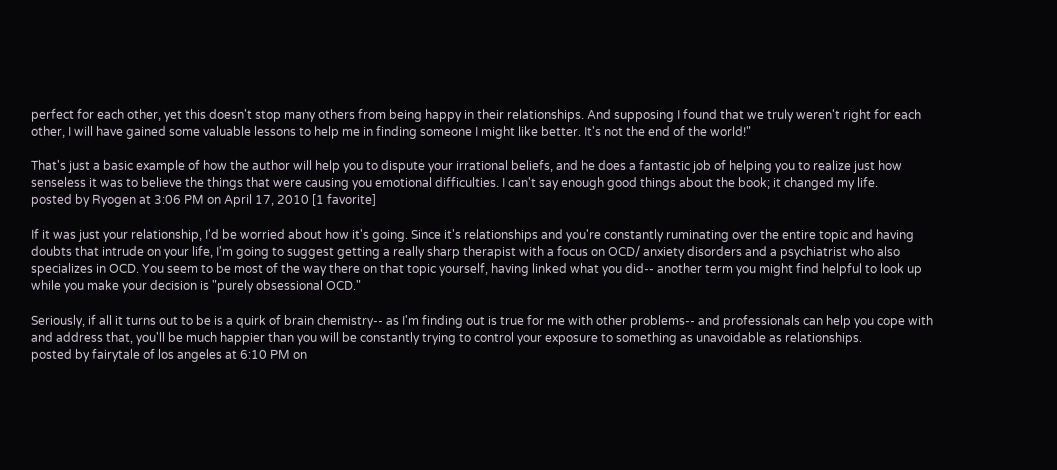perfect for each other, yet this doesn't stop many others from being happy in their relationships. And supposing I found that we truly weren't right for each other, I will have gained some valuable lessons to help me in finding someone I might like better. It's not the end of the world!"

That's just a basic example of how the author will help you to dispute your irrational beliefs, and he does a fantastic job of helping you to realize just how senseless it was to believe the things that were causing you emotional difficulties. I can't say enough good things about the book; it changed my life.
posted by Ryogen at 3:06 PM on April 17, 2010 [1 favorite]

If it was just your relationship, I'd be worried about how it's going. Since it's relationships and you're constantly ruminating over the entire topic and having doubts that intrude on your life, I'm going to suggest getting a really sharp therapist with a focus on OCD/ anxiety disorders and a psychiatrist who also specializes in OCD. You seem to be most of the way there on that topic yourself, having linked what you did-- another term you might find helpful to look up while you make your decision is "purely obsessional OCD."

Seriously, if all it turns out to be is a quirk of brain chemistry-- as I'm finding out is true for me with other problems-- and professionals can help you cope with and address that, you'll be much happier than you will be constantly trying to control your exposure to something as unavoidable as relationships.
posted by fairytale of los angeles at 6:10 PM on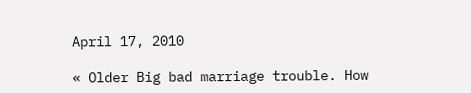April 17, 2010

« Older Big bad marriage trouble. How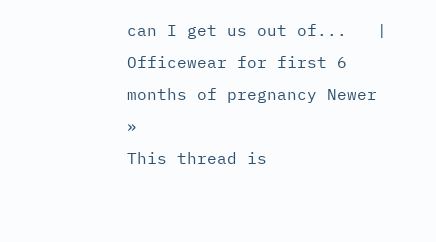can I get us out of...   |   Officewear for first 6 months of pregnancy Newer »
This thread is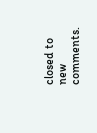closed to new comments.